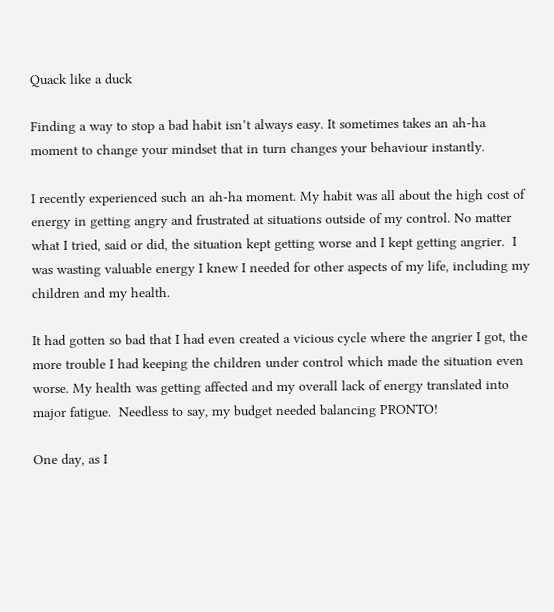Quack like a duck

Finding a way to stop a bad habit isn’t always easy. It sometimes takes an ah-ha moment to change your mindset that in turn changes your behaviour instantly.

I recently experienced such an ah-ha moment. My habit was all about the high cost of energy in getting angry and frustrated at situations outside of my control. No matter what I tried, said or did, the situation kept getting worse and I kept getting angrier.  I was wasting valuable energy I knew I needed for other aspects of my life, including my children and my health.

It had gotten so bad that I had even created a vicious cycle where the angrier I got, the more trouble I had keeping the children under control which made the situation even worse. My health was getting affected and my overall lack of energy translated into major fatigue.  Needless to say, my budget needed balancing PRONTO!

One day, as I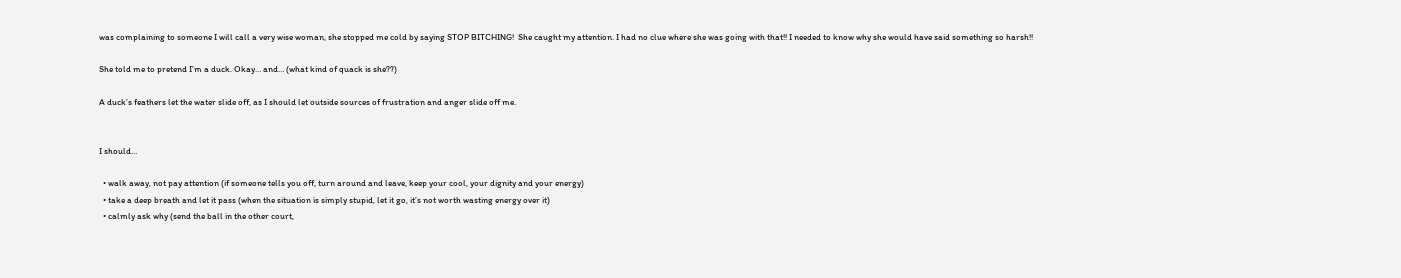was complaining to someone I will call a very wise woman, she stopped me cold by saying STOP BITCHING!  She caught my attention. I had no clue where she was going with that!! I needed to know why she would have said something so harsh!!

She told me to pretend I’m a duck. Okay… and… (what kind of quack is she??)

A duck’s feathers let the water slide off, as I should let outside sources of frustration and anger slide off me.


I should…

  • walk away, not pay attention (if someone tells you off, turn around and leave, keep your cool, your dignity and your energy)
  • take a deep breath and let it pass (when the situation is simply stupid, let it go, it’s not worth wasting energy over it)
  • calmly ask why (send the ball in the other court,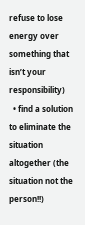refuse to lose energy over something that isn’t your responsibility)
  • find a solution to eliminate the situation altogether (the situation not the person!!)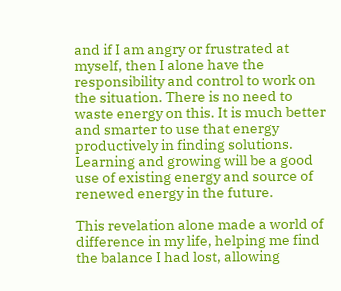and if I am angry or frustrated at myself, then I alone have the responsibility and control to work on the situation. There is no need to waste energy on this. It is much better and smarter to use that energy productively in finding solutions. Learning and growing will be a good use of existing energy and source of renewed energy in the future.

This revelation alone made a world of difference in my life, helping me find the balance I had lost, allowing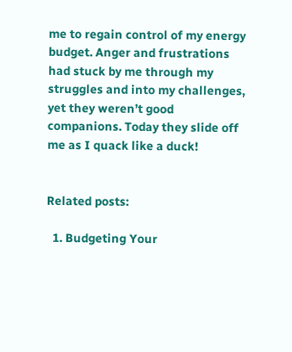me to regain control of my energy budget. Anger and frustrations had stuck by me through my struggles and into my challenges, yet they weren’t good companions. Today they slide off me as I quack like a duck!


Related posts:

  1. Budgeting Your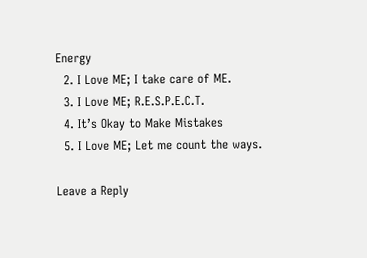Energy
  2. I Love ME; I take care of ME.
  3. I Love ME; R.E.S.P.E.C.T.
  4. It’s Okay to Make Mistakes
  5. I Love ME; Let me count the ways.

Leave a Reply